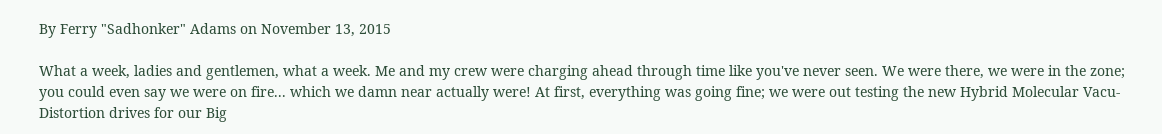By Ferry "Sadhonker" Adams on November 13, 2015

What a week, ladies and gentlemen, what a week. Me and my crew were charging ahead through time like you've never seen. We were there, we were in the zone; you could even say we were on fire... which we damn near actually were! At first, everything was going fine; we were out testing the new Hybrid Molecular Vacu-Distortion drives for our Big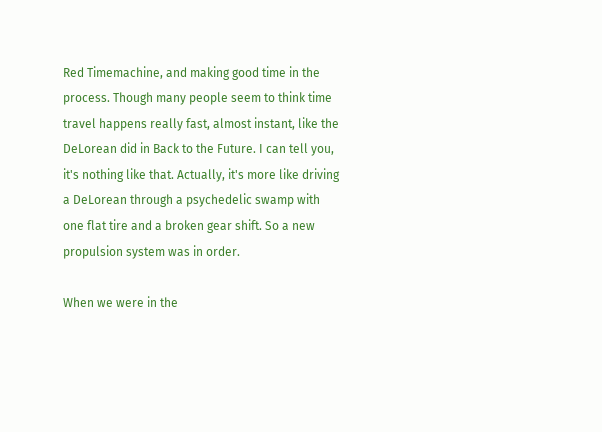Red Timemachine, and making good time in the process. Though many people seem to think time travel happens really fast, almost instant, like the DeLorean did in Back to the Future. I can tell you, it's nothing like that. Actually, it's more like driving a DeLorean through a psychedelic swamp with one flat tire and a broken gear shift. So a new propulsion system was in order.

When we were in the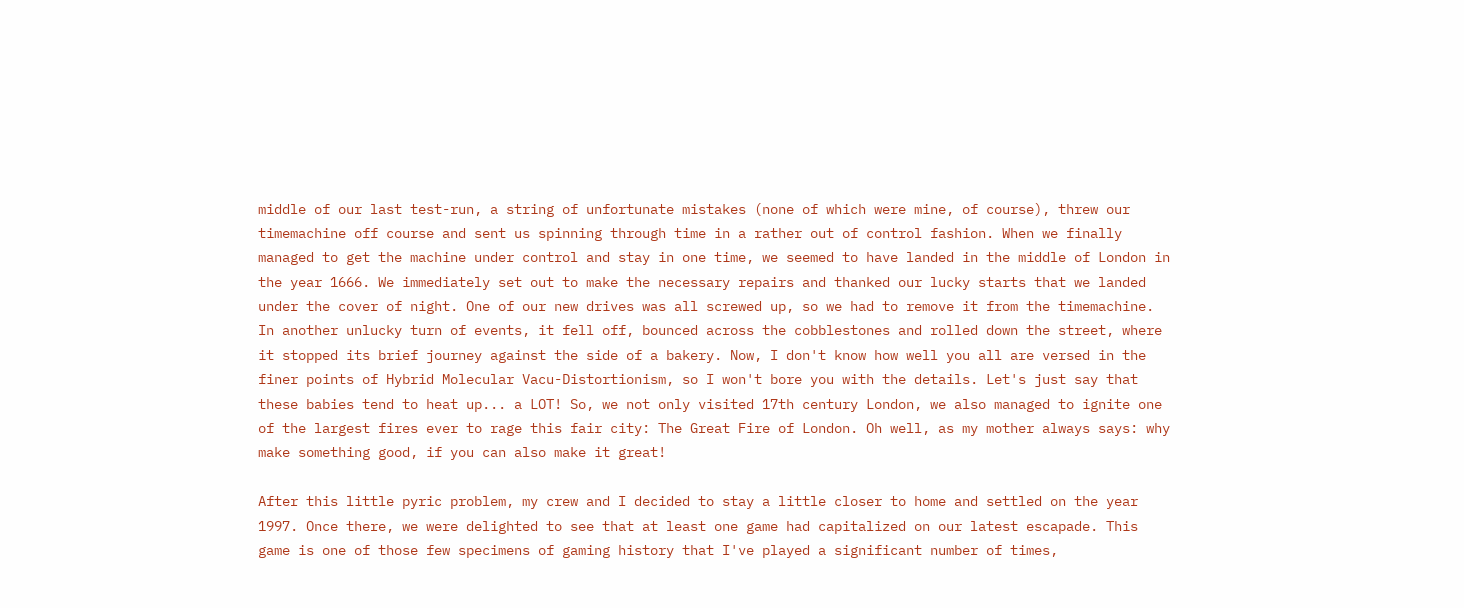middle of our last test-run, a string of unfortunate mistakes (none of which were mine, of course), threw our timemachine off course and sent us spinning through time in a rather out of control fashion. When we finally managed to get the machine under control and stay in one time, we seemed to have landed in the middle of London in the year 1666. We immediately set out to make the necessary repairs and thanked our lucky starts that we landed under the cover of night. One of our new drives was all screwed up, so we had to remove it from the timemachine. In another unlucky turn of events, it fell off, bounced across the cobblestones and rolled down the street, where it stopped its brief journey against the side of a bakery. Now, I don't know how well you all are versed in the finer points of Hybrid Molecular Vacu-Distortionism, so I won't bore you with the details. Let's just say that these babies tend to heat up... a LOT! So, we not only visited 17th century London, we also managed to ignite one of the largest fires ever to rage this fair city: The Great Fire of London. Oh well, as my mother always says: why make something good, if you can also make it great!

After this little pyric problem, my crew and I decided to stay a little closer to home and settled on the year 1997. Once there, we were delighted to see that at least one game had capitalized on our latest escapade. This game is one of those few specimens of gaming history that I've played a significant number of times,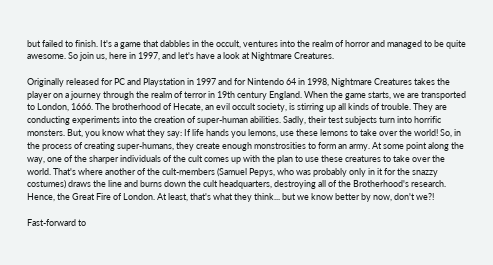but failed to finish. It's a game that dabbles in the occult, ventures into the realm of horror and managed to be quite awesome. So join us, here in 1997, and let's have a look at Nightmare Creatures.

Originally released for PC and Playstation in 1997 and for Nintendo 64 in 1998, Nightmare Creatures takes the player on a journey through the realm of terror in 19th century England. When the game starts, we are transported to London, 1666. The brotherhood of Hecate, an evil occult society, is stirring up all kinds of trouble. They are conducting experiments into the creation of super-human abilities. Sadly, their test subjects turn into horrific monsters. But, you know what they say: If life hands you lemons, use these lemons to take over the world! So, in the process of creating super-humans, they create enough monstrosities to form an army. At some point along the way, one of the sharper individuals of the cult comes up with the plan to use these creatures to take over the world. That's where another of the cult-members (Samuel Pepys, who was probably only in it for the snazzy costumes) draws the line and burns down the cult headquarters, destroying all of the Brotherhood's research. Hence, the Great Fire of London. At least, that's what they think... but we know better by now, don't we?!

Fast-forward to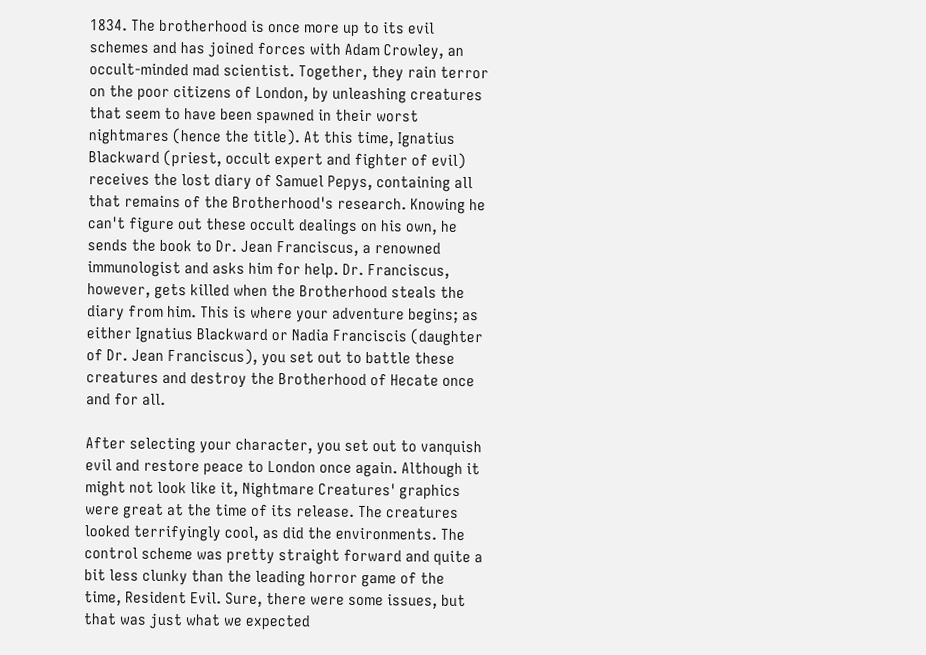1834. The brotherhood is once more up to its evil schemes and has joined forces with Adam Crowley, an occult-minded mad scientist. Together, they rain terror on the poor citizens of London, by unleashing creatures that seem to have been spawned in their worst nightmares (hence the title). At this time, Ignatius Blackward (priest, occult expert and fighter of evil) receives the lost diary of Samuel Pepys, containing all that remains of the Brotherhood's research. Knowing he can't figure out these occult dealings on his own, he sends the book to Dr. Jean Franciscus, a renowned immunologist and asks him for help. Dr. Franciscus, however, gets killed when the Brotherhood steals the diary from him. This is where your adventure begins; as either Ignatius Blackward or Nadia Franciscis (daughter of Dr. Jean Franciscus), you set out to battle these creatures and destroy the Brotherhood of Hecate once and for all.

After selecting your character, you set out to vanquish evil and restore peace to London once again. Although it might not look like it, Nightmare Creatures' graphics were great at the time of its release. The creatures looked terrifyingly cool, as did the environments. The control scheme was pretty straight forward and quite a bit less clunky than the leading horror game of the time, Resident Evil. Sure, there were some issues, but that was just what we expected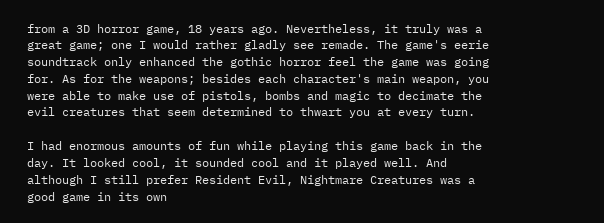from a 3D horror game, 18 years ago. Nevertheless, it truly was a great game; one I would rather gladly see remade. The game's eerie soundtrack only enhanced the gothic horror feel the game was going for. As for the weapons; besides each character's main weapon, you were able to make use of pistols, bombs and magic to decimate the evil creatures that seem determined to thwart you at every turn.

I had enormous amounts of fun while playing this game back in the day. It looked cool, it sounded cool and it played well. And although I still prefer Resident Evil, Nightmare Creatures was a good game in its own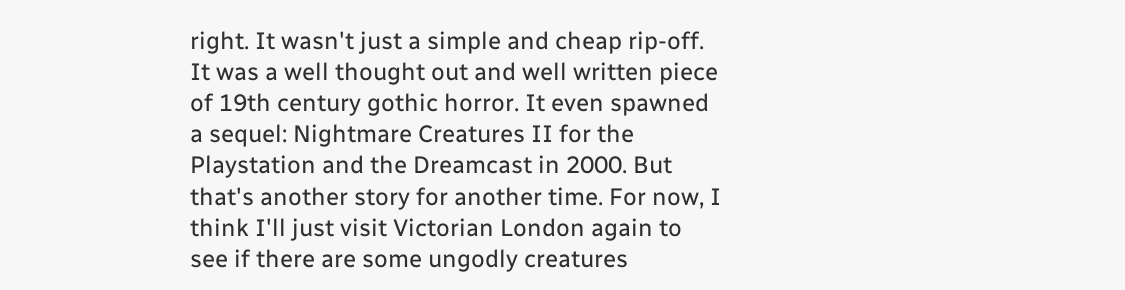right. It wasn't just a simple and cheap rip-off. It was a well thought out and well written piece of 19th century gothic horror. It even spawned a sequel: Nightmare Creatures II for the Playstation and the Dreamcast in 2000. But that's another story for another time. For now, I think I'll just visit Victorian London again to see if there are some ungodly creatures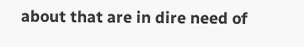about that are in dire need of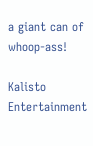a giant can of whoop-ass!

Kalisto Entertainment